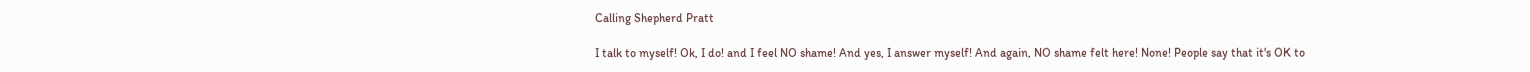Calling Shepherd Pratt

I talk to myself! Ok, I do! and I feel NO shame! And yes, I answer myself! And again, NO shame felt here! None! People say that it's OK to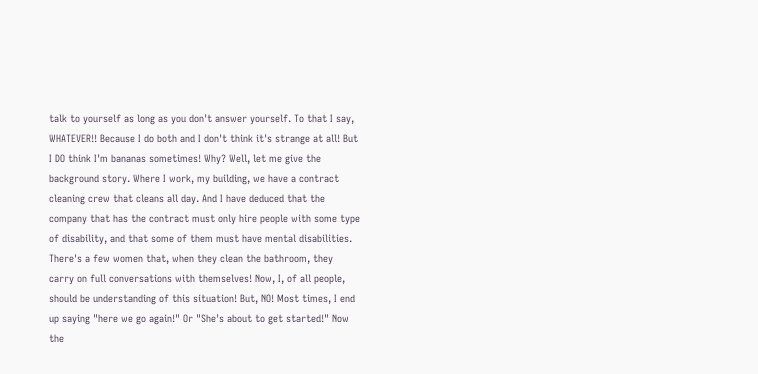talk to yourself as long as you don't answer yourself. To that I say, WHATEVER!! Because I do both and I don't think it's strange at all! But I DO think I'm bananas sometimes! Why? Well, let me give the background story. Where I work, my building, we have a contract cleaning crew that cleans all day. And I have deduced that the company that has the contract must only hire people with some type of disability, and that some of them must have mental disabilities. There's a few women that, when they clean the bathroom, they carry on full conversations with themselves! Now, I, of all people, should be understanding of this situation! But, NO! Most times, I end up saying "here we go again!" Or "She's about to get started!" Now the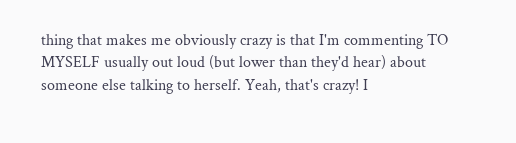thing that makes me obviously crazy is that I'm commenting TO MYSELF usually out loud (but lower than they'd hear) about someone else talking to herself. Yeah, that's crazy! I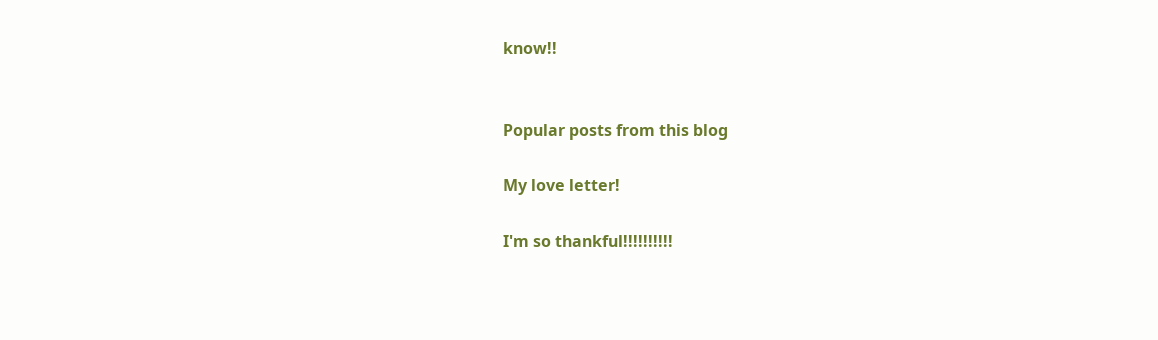know!!


Popular posts from this blog

My love letter!

I'm so thankful!!!!!!!!!!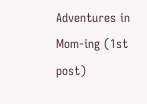Adventures in Mom-ing (1st post)